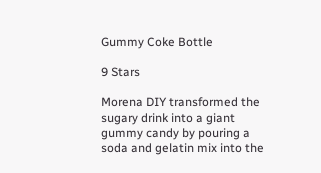Gummy Coke Bottle

9 Stars

Morena DIY transformed the sugary drink into a giant gummy candy by pouring a soda and gelatin mix into the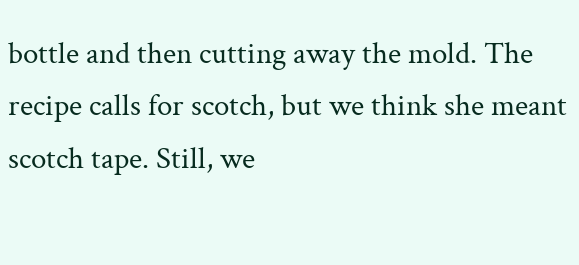bottle and then cutting away the mold. The recipe calls for scotch, but we think she meant scotch tape. Still, we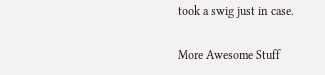took a swig just in case.

More Awesome Stuff